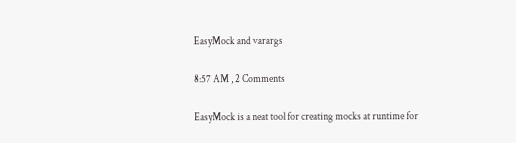EasyMock and varargs

8:57 AM , 2 Comments

EasyMock is a neat tool for creating mocks at runtime for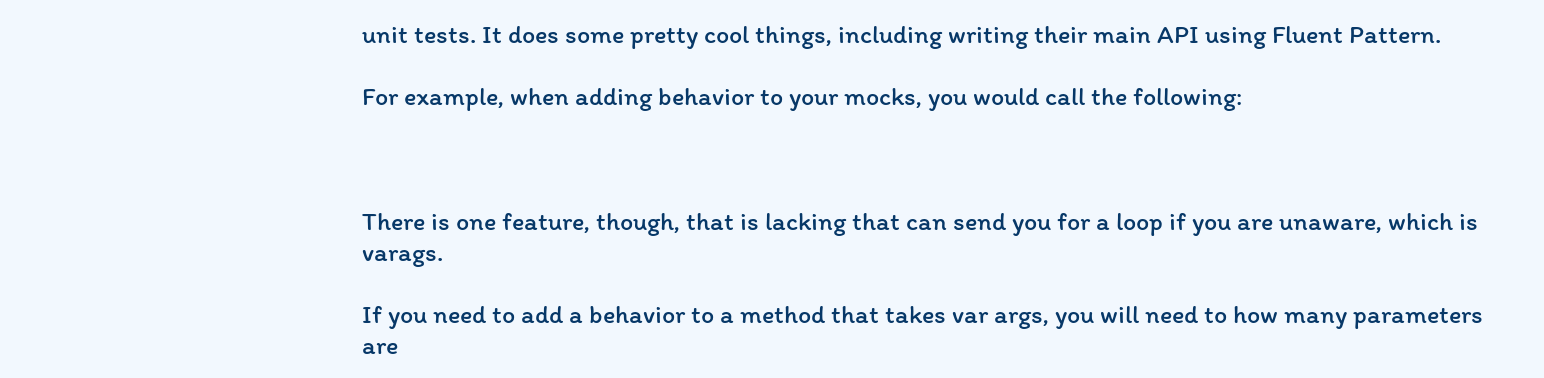unit tests. It does some pretty cool things, including writing their main API using Fluent Pattern.

For example, when adding behavior to your mocks, you would call the following:



There is one feature, though, that is lacking that can send you for a loop if you are unaware, which is varags.

If you need to add a behavior to a method that takes var args, you will need to how many parameters are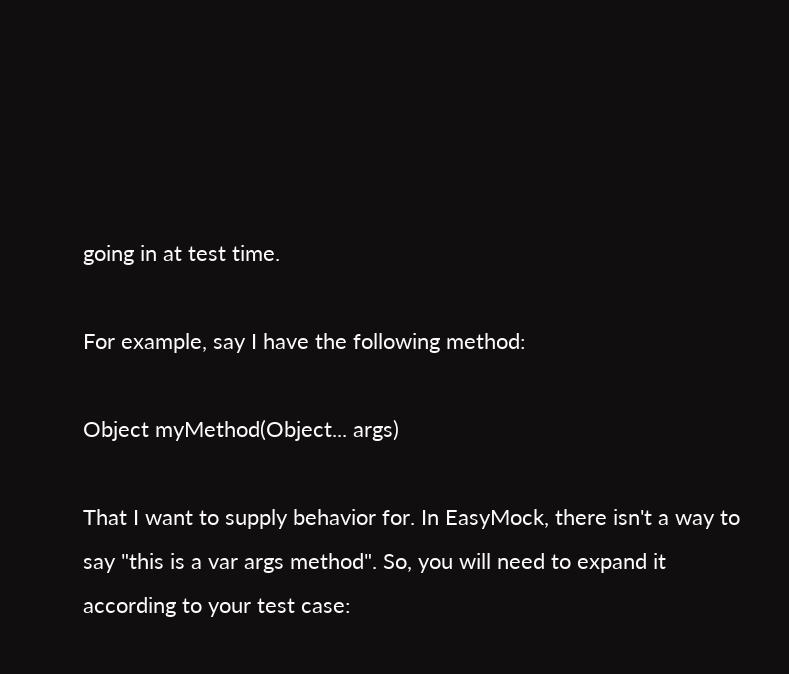going in at test time.

For example, say I have the following method:

Object myMethod(Object... args)

That I want to supply behavior for. In EasyMock, there isn't a way to say "this is a var args method". So, you will need to expand it according to your test case: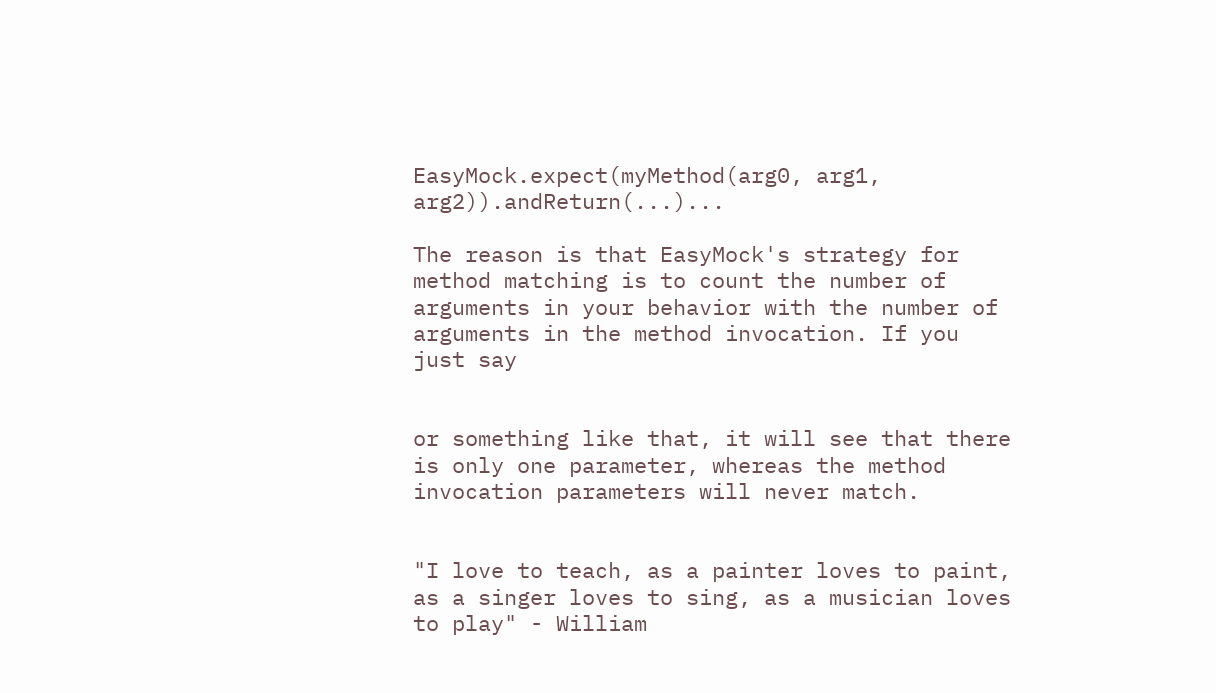EasyMock.expect(myMethod(arg0, arg1, arg2)).andReturn(...)...

The reason is that EasyMock's strategy for method matching is to count the number of arguments in your behavior with the number of arguments in the method invocation. If you just say


or something like that, it will see that there is only one parameter, whereas the method invocation parameters will never match.


"I love to teach, as a painter loves to paint, as a singer loves to sing, as a musician loves to play" - William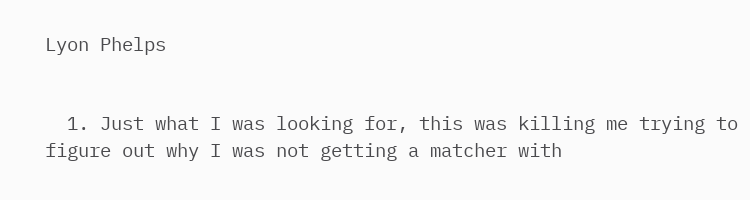Lyon Phelps


  1. Just what I was looking for, this was killing me trying to figure out why I was not getting a matcher with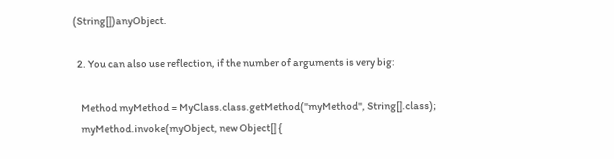(String[])anyObject.

  2. You can also use reflection, if the number of arguments is very big:

    Method myMethod = MyClass.class.getMethod("myMethod", String[].class);
    myMethod.invoke(myObject, new Object[] {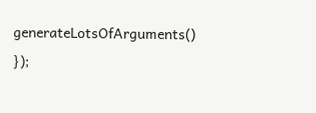generateLotsOfArguments() });